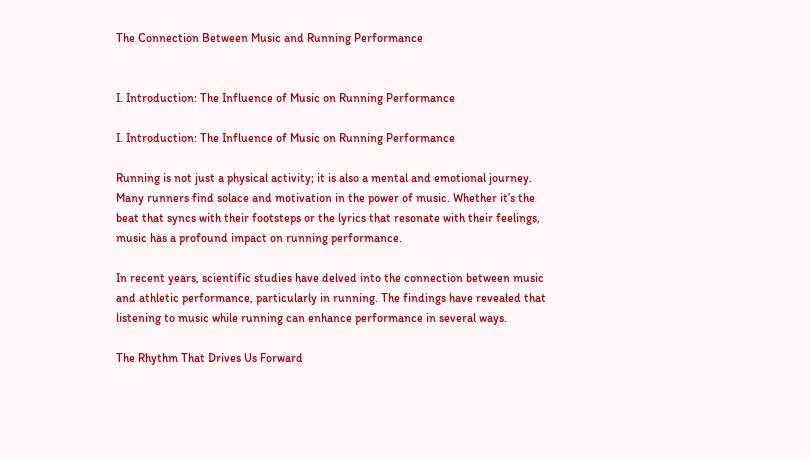The Connection Between Music and Running Performance


I. Introduction: The Influence of Music on Running Performance

I. Introduction: The Influence of Music on Running Performance

Running is not just a physical activity; it is also a mental and emotional journey. Many runners find solace and motivation in the power of music. Whether it’s the beat that syncs with their footsteps or the lyrics that resonate with their feelings, music has a profound impact on running performance.

In recent years, scientific studies have delved into the connection between music and athletic performance, particularly in running. The findings have revealed that listening to music while running can enhance performance in several ways.

The Rhythm That Drives Us Forward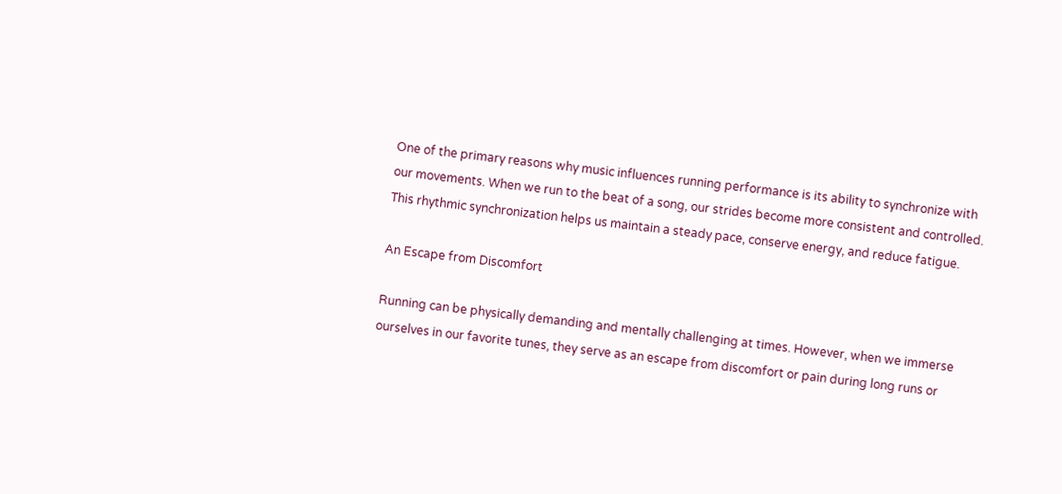One of the primary reasons why music influences running performance is its ability to synchronize with our movements. When we run to the beat of a song, our strides become more consistent and controlled. This rhythmic synchronization helps us maintain a steady pace, conserve energy, and reduce fatigue.

An Escape from Discomfort

Running can be physically demanding and mentally challenging at times. However, when we immerse ourselves in our favorite tunes, they serve as an escape from discomfort or pain during long runs or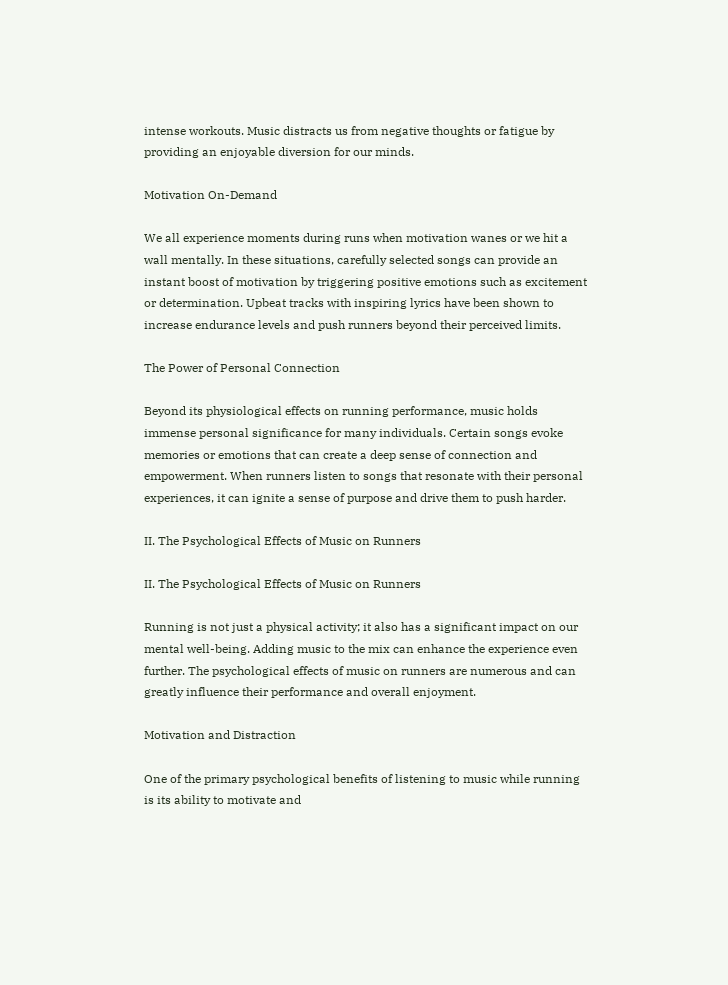intense workouts. Music distracts us from negative thoughts or fatigue by providing an enjoyable diversion for our minds.

Motivation On-Demand

We all experience moments during runs when motivation wanes or we hit a wall mentally. In these situations, carefully selected songs can provide an instant boost of motivation by triggering positive emotions such as excitement or determination. Upbeat tracks with inspiring lyrics have been shown to increase endurance levels and push runners beyond their perceived limits.

The Power of Personal Connection

Beyond its physiological effects on running performance, music holds immense personal significance for many individuals. Certain songs evoke memories or emotions that can create a deep sense of connection and empowerment. When runners listen to songs that resonate with their personal experiences, it can ignite a sense of purpose and drive them to push harder.

II. The Psychological Effects of Music on Runners

II. The Psychological Effects of Music on Runners

Running is not just a physical activity; it also has a significant impact on our mental well-being. Adding music to the mix can enhance the experience even further. The psychological effects of music on runners are numerous and can greatly influence their performance and overall enjoyment.

Motivation and Distraction

One of the primary psychological benefits of listening to music while running is its ability to motivate and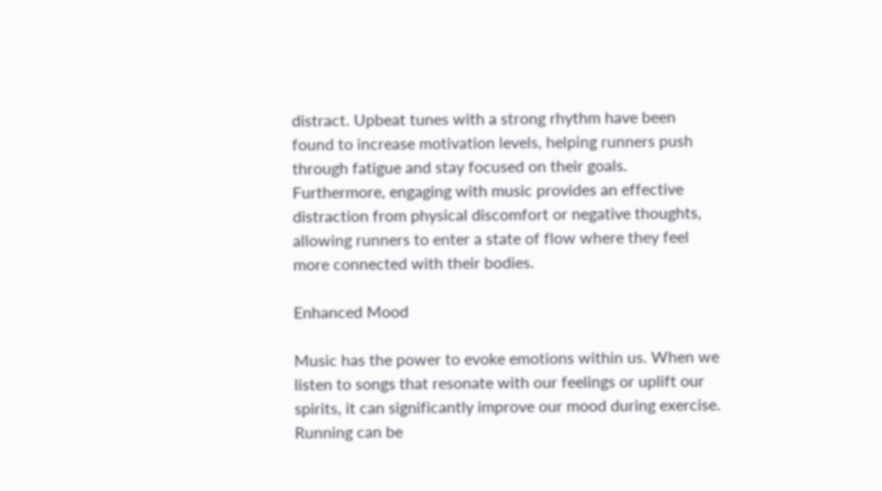distract. Upbeat tunes with a strong rhythm have been found to increase motivation levels, helping runners push through fatigue and stay focused on their goals. Furthermore, engaging with music provides an effective distraction from physical discomfort or negative thoughts, allowing runners to enter a state of flow where they feel more connected with their bodies.

Enhanced Mood

Music has the power to evoke emotions within us. When we listen to songs that resonate with our feelings or uplift our spirits, it can significantly improve our mood during exercise. Running can be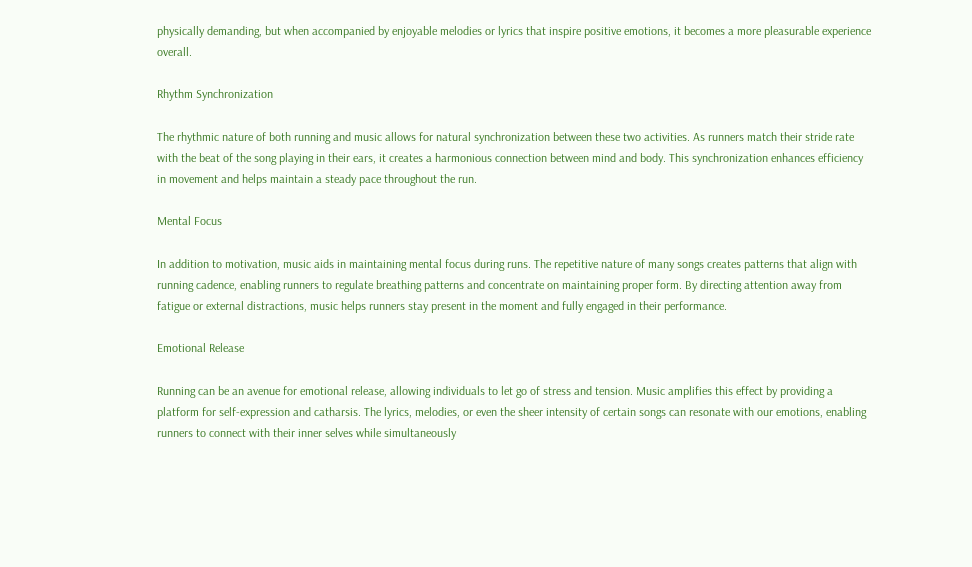physically demanding, but when accompanied by enjoyable melodies or lyrics that inspire positive emotions, it becomes a more pleasurable experience overall.

Rhythm Synchronization

The rhythmic nature of both running and music allows for natural synchronization between these two activities. As runners match their stride rate with the beat of the song playing in their ears, it creates a harmonious connection between mind and body. This synchronization enhances efficiency in movement and helps maintain a steady pace throughout the run.

Mental Focus

In addition to motivation, music aids in maintaining mental focus during runs. The repetitive nature of many songs creates patterns that align with running cadence, enabling runners to regulate breathing patterns and concentrate on maintaining proper form. By directing attention away from fatigue or external distractions, music helps runners stay present in the moment and fully engaged in their performance.

Emotional Release

Running can be an avenue for emotional release, allowing individuals to let go of stress and tension. Music amplifies this effect by providing a platform for self-expression and catharsis. The lyrics, melodies, or even the sheer intensity of certain songs can resonate with our emotions, enabling runners to connect with their inner selves while simultaneously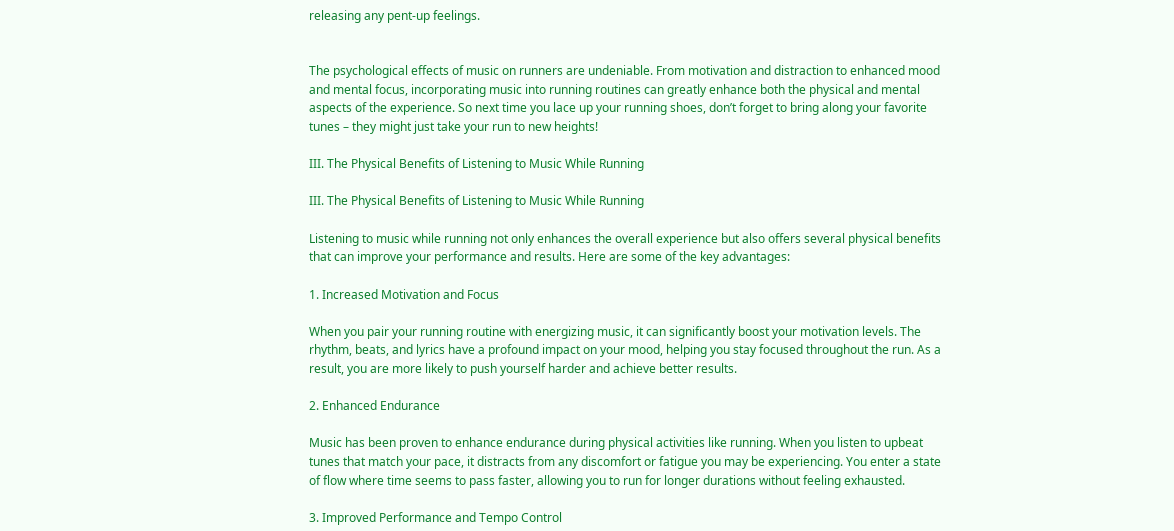releasing any pent-up feelings.


The psychological effects of music on runners are undeniable. From motivation and distraction to enhanced mood and mental focus, incorporating music into running routines can greatly enhance both the physical and mental aspects of the experience. So next time you lace up your running shoes, don’t forget to bring along your favorite tunes – they might just take your run to new heights!

III. The Physical Benefits of Listening to Music While Running

III. The Physical Benefits of Listening to Music While Running

Listening to music while running not only enhances the overall experience but also offers several physical benefits that can improve your performance and results. Here are some of the key advantages:

1. Increased Motivation and Focus

When you pair your running routine with energizing music, it can significantly boost your motivation levels. The rhythm, beats, and lyrics have a profound impact on your mood, helping you stay focused throughout the run. As a result, you are more likely to push yourself harder and achieve better results.

2. Enhanced Endurance

Music has been proven to enhance endurance during physical activities like running. When you listen to upbeat tunes that match your pace, it distracts from any discomfort or fatigue you may be experiencing. You enter a state of flow where time seems to pass faster, allowing you to run for longer durations without feeling exhausted.

3. Improved Performance and Tempo Control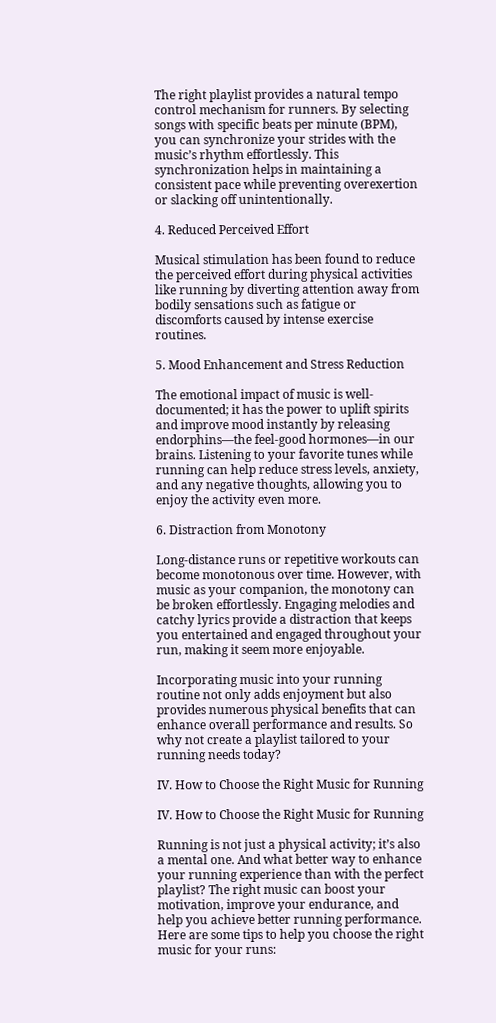The right playlist provides a natural tempo control mechanism for runners. By selecting songs with specific beats per minute (BPM), you can synchronize your strides with the music’s rhythm effortlessly. This synchronization helps in maintaining a consistent pace while preventing overexertion or slacking off unintentionally.

4. Reduced Perceived Effort

Musical stimulation has been found to reduce the perceived effort during physical activities like running by diverting attention away from bodily sensations such as fatigue or discomforts caused by intense exercise routines.

5. Mood Enhancement and Stress Reduction

The emotional impact of music is well-documented; it has the power to uplift spirits and improve mood instantly by releasing endorphins—the feel-good hormones—in our brains. Listening to your favorite tunes while running can help reduce stress levels, anxiety, and any negative thoughts, allowing you to enjoy the activity even more.

6. Distraction from Monotony

Long-distance runs or repetitive workouts can become monotonous over time. However, with music as your companion, the monotony can be broken effortlessly. Engaging melodies and catchy lyrics provide a distraction that keeps you entertained and engaged throughout your run, making it seem more enjoyable.

Incorporating music into your running routine not only adds enjoyment but also provides numerous physical benefits that can enhance overall performance and results. So why not create a playlist tailored to your running needs today?

IV. How to Choose the Right Music for Running

IV. How to Choose the Right Music for Running

Running is not just a physical activity; it’s also a mental one. And what better way to enhance your running experience than with the perfect playlist? The right music can boost your motivation, improve your endurance, and help you achieve better running performance. Here are some tips to help you choose the right music for your runs: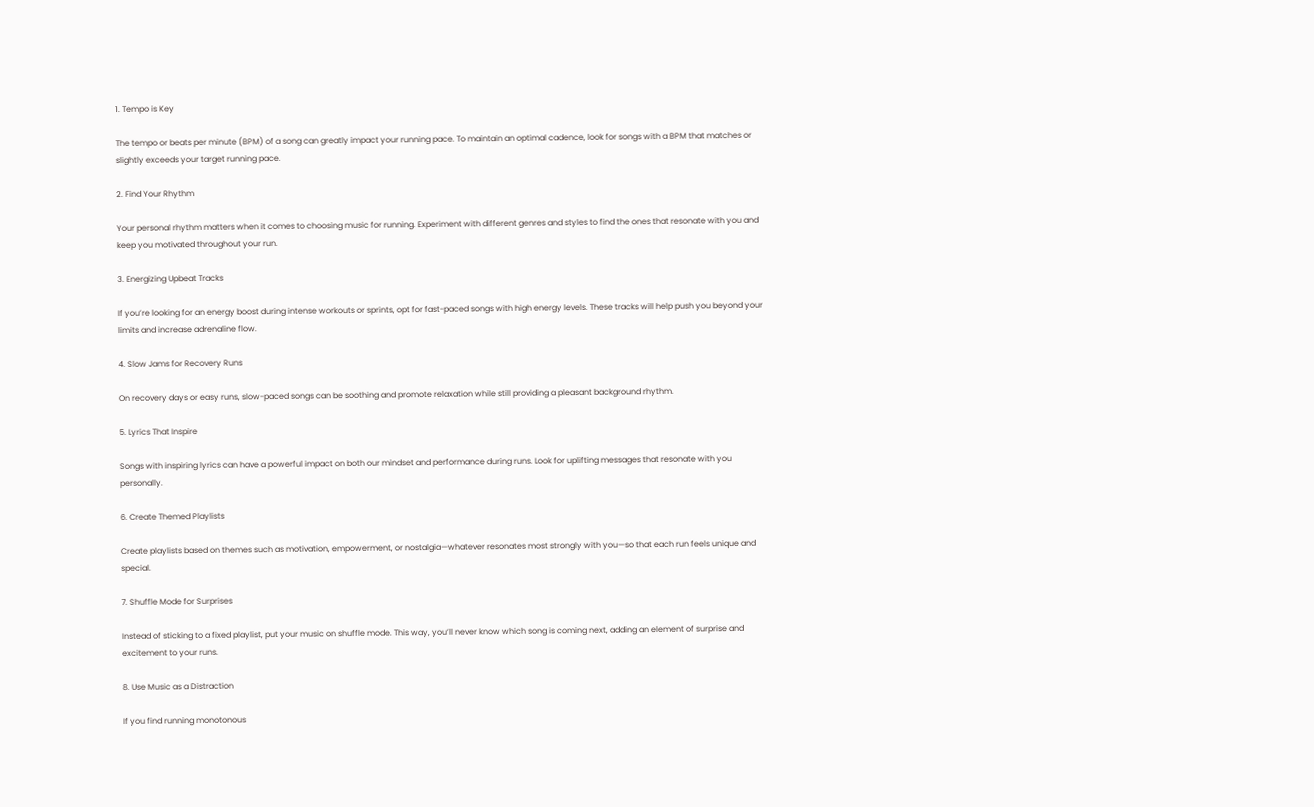1. Tempo is Key

The tempo or beats per minute (BPM) of a song can greatly impact your running pace. To maintain an optimal cadence, look for songs with a BPM that matches or slightly exceeds your target running pace.

2. Find Your Rhythm

Your personal rhythm matters when it comes to choosing music for running. Experiment with different genres and styles to find the ones that resonate with you and keep you motivated throughout your run.

3. Energizing Upbeat Tracks

If you’re looking for an energy boost during intense workouts or sprints, opt for fast-paced songs with high energy levels. These tracks will help push you beyond your limits and increase adrenaline flow.

4. Slow Jams for Recovery Runs

On recovery days or easy runs, slow-paced songs can be soothing and promote relaxation while still providing a pleasant background rhythm.

5. Lyrics That Inspire

Songs with inspiring lyrics can have a powerful impact on both our mindset and performance during runs. Look for uplifting messages that resonate with you personally.

6. Create Themed Playlists

Create playlists based on themes such as motivation, empowerment, or nostalgia—whatever resonates most strongly with you—so that each run feels unique and special.

7. Shuffle Mode for Surprises

Instead of sticking to a fixed playlist, put your music on shuffle mode. This way, you’ll never know which song is coming next, adding an element of surprise and excitement to your runs.

8. Use Music as a Distraction

If you find running monotonous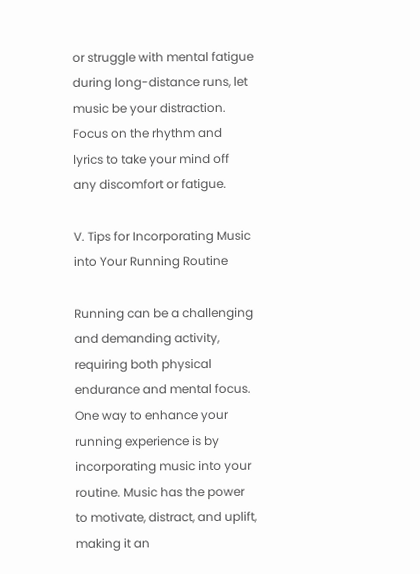or struggle with mental fatigue during long-distance runs, let music be your distraction. Focus on the rhythm and lyrics to take your mind off any discomfort or fatigue.

V. Tips for Incorporating Music into Your Running Routine

Running can be a challenging and demanding activity, requiring both physical endurance and mental focus. One way to enhance your running experience is by incorporating music into your routine. Music has the power to motivate, distract, and uplift, making it an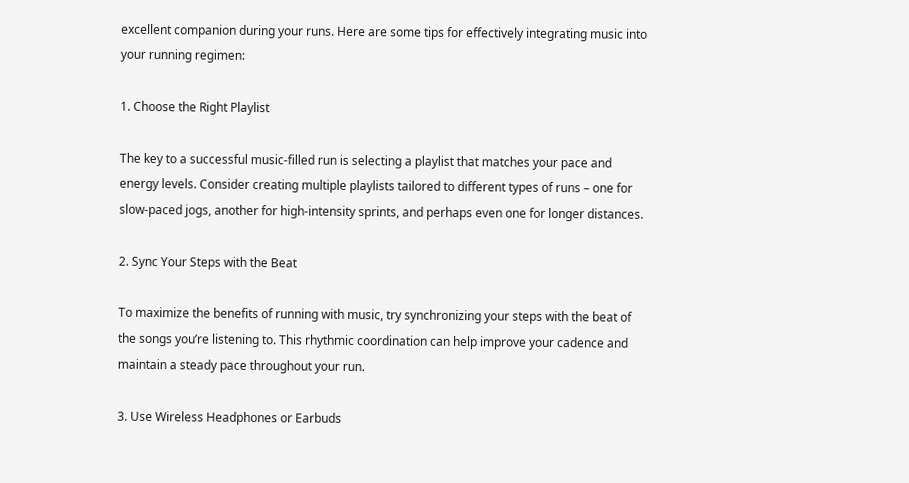excellent companion during your runs. Here are some tips for effectively integrating music into your running regimen:

1. Choose the Right Playlist

The key to a successful music-filled run is selecting a playlist that matches your pace and energy levels. Consider creating multiple playlists tailored to different types of runs – one for slow-paced jogs, another for high-intensity sprints, and perhaps even one for longer distances.

2. Sync Your Steps with the Beat

To maximize the benefits of running with music, try synchronizing your steps with the beat of the songs you’re listening to. This rhythmic coordination can help improve your cadence and maintain a steady pace throughout your run.

3. Use Wireless Headphones or Earbuds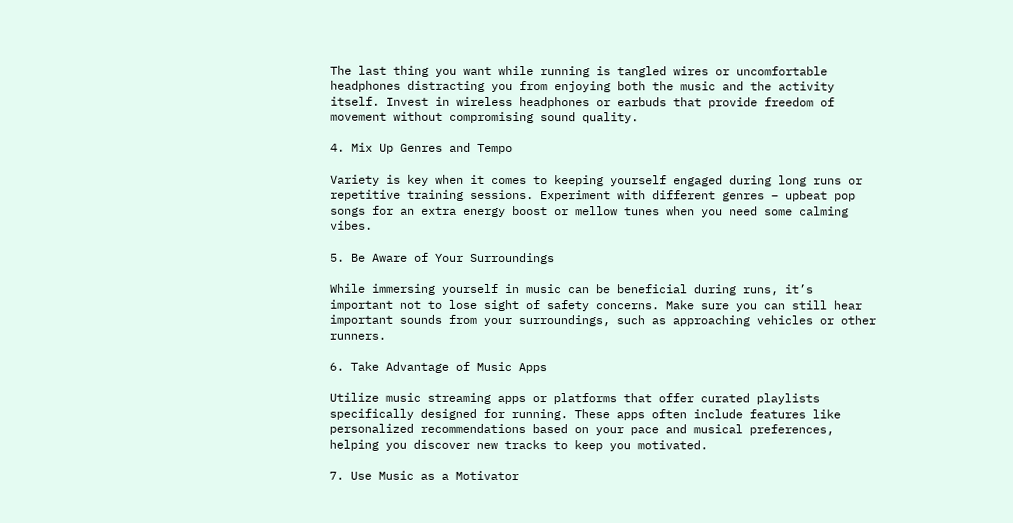The last thing you want while running is tangled wires or uncomfortable headphones distracting you from enjoying both the music and the activity itself. Invest in wireless headphones or earbuds that provide freedom of movement without compromising sound quality.

4. Mix Up Genres and Tempo

Variety is key when it comes to keeping yourself engaged during long runs or repetitive training sessions. Experiment with different genres – upbeat pop songs for an extra energy boost or mellow tunes when you need some calming vibes.

5. Be Aware of Your Surroundings

While immersing yourself in music can be beneficial during runs, it’s important not to lose sight of safety concerns. Make sure you can still hear important sounds from your surroundings, such as approaching vehicles or other runners.

6. Take Advantage of Music Apps

Utilize music streaming apps or platforms that offer curated playlists specifically designed for running. These apps often include features like personalized recommendations based on your pace and musical preferences, helping you discover new tracks to keep you motivated.

7. Use Music as a Motivator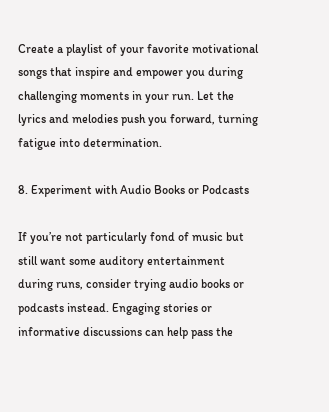Create a playlist of your favorite motivational songs that inspire and empower you during challenging moments in your run. Let the lyrics and melodies push you forward, turning fatigue into determination.

8. Experiment with Audio Books or Podcasts

If you’re not particularly fond of music but still want some auditory entertainment during runs, consider trying audio books or podcasts instead. Engaging stories or informative discussions can help pass the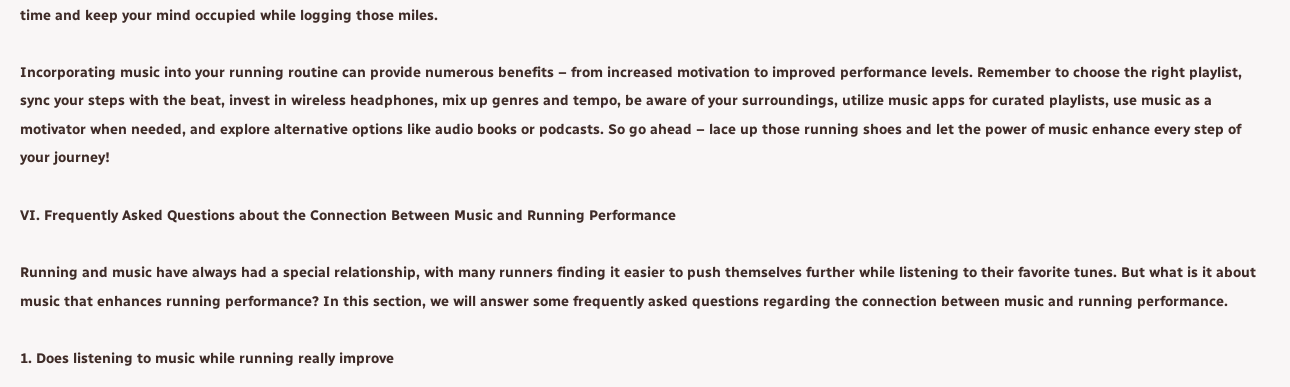time and keep your mind occupied while logging those miles.

Incorporating music into your running routine can provide numerous benefits – from increased motivation to improved performance levels. Remember to choose the right playlist, sync your steps with the beat, invest in wireless headphones, mix up genres and tempo, be aware of your surroundings, utilize music apps for curated playlists, use music as a motivator when needed, and explore alternative options like audio books or podcasts. So go ahead – lace up those running shoes and let the power of music enhance every step of your journey!

VI. Frequently Asked Questions about the Connection Between Music and Running Performance

Running and music have always had a special relationship, with many runners finding it easier to push themselves further while listening to their favorite tunes. But what is it about music that enhances running performance? In this section, we will answer some frequently asked questions regarding the connection between music and running performance.

1. Does listening to music while running really improve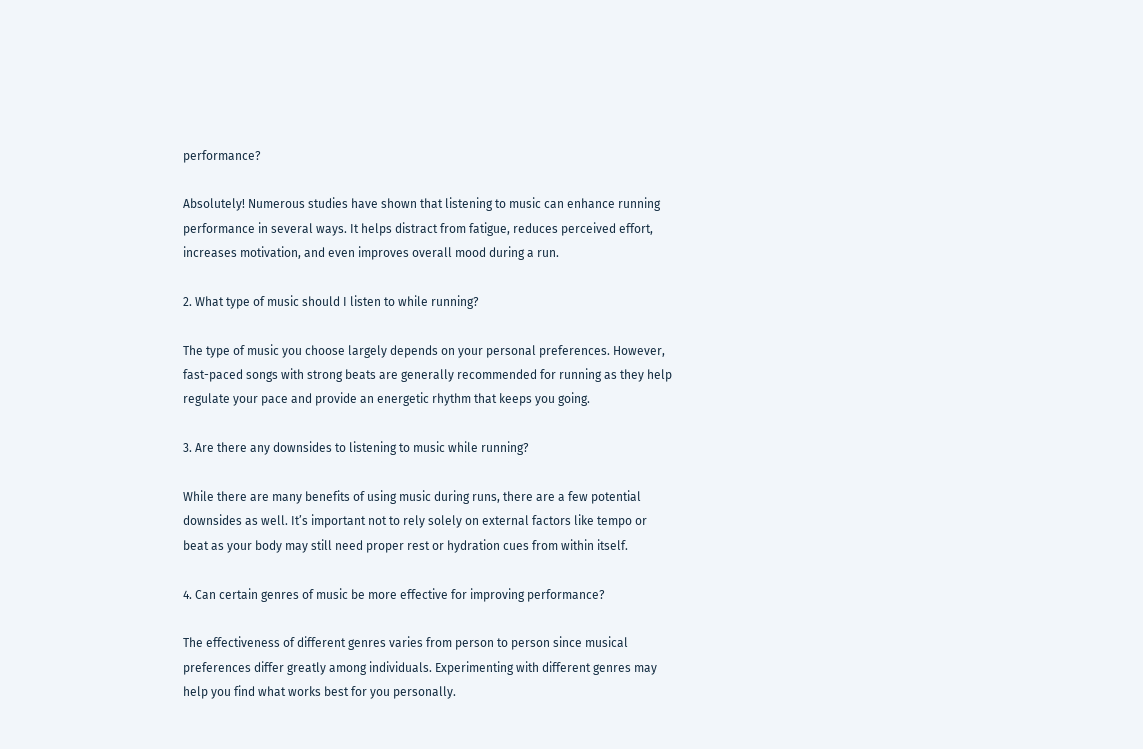performance?

Absolutely! Numerous studies have shown that listening to music can enhance running performance in several ways. It helps distract from fatigue, reduces perceived effort, increases motivation, and even improves overall mood during a run.

2. What type of music should I listen to while running?

The type of music you choose largely depends on your personal preferences. However, fast-paced songs with strong beats are generally recommended for running as they help regulate your pace and provide an energetic rhythm that keeps you going.

3. Are there any downsides to listening to music while running?

While there are many benefits of using music during runs, there are a few potential downsides as well. It’s important not to rely solely on external factors like tempo or beat as your body may still need proper rest or hydration cues from within itself.

4. Can certain genres of music be more effective for improving performance?

The effectiveness of different genres varies from person to person since musical preferences differ greatly among individuals. Experimenting with different genres may help you find what works best for you personally.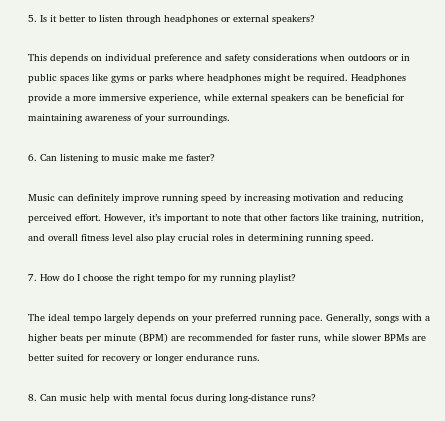5. Is it better to listen through headphones or external speakers?

This depends on individual preference and safety considerations when outdoors or in public spaces like gyms or parks where headphones might be required. Headphones provide a more immersive experience, while external speakers can be beneficial for maintaining awareness of your surroundings.

6. Can listening to music make me faster?

Music can definitely improve running speed by increasing motivation and reducing perceived effort. However, it’s important to note that other factors like training, nutrition, and overall fitness level also play crucial roles in determining running speed.

7. How do I choose the right tempo for my running playlist?

The ideal tempo largely depends on your preferred running pace. Generally, songs with a higher beats per minute (BPM) are recommended for faster runs, while slower BPMs are better suited for recovery or longer endurance runs.

8. Can music help with mental focus during long-distance runs?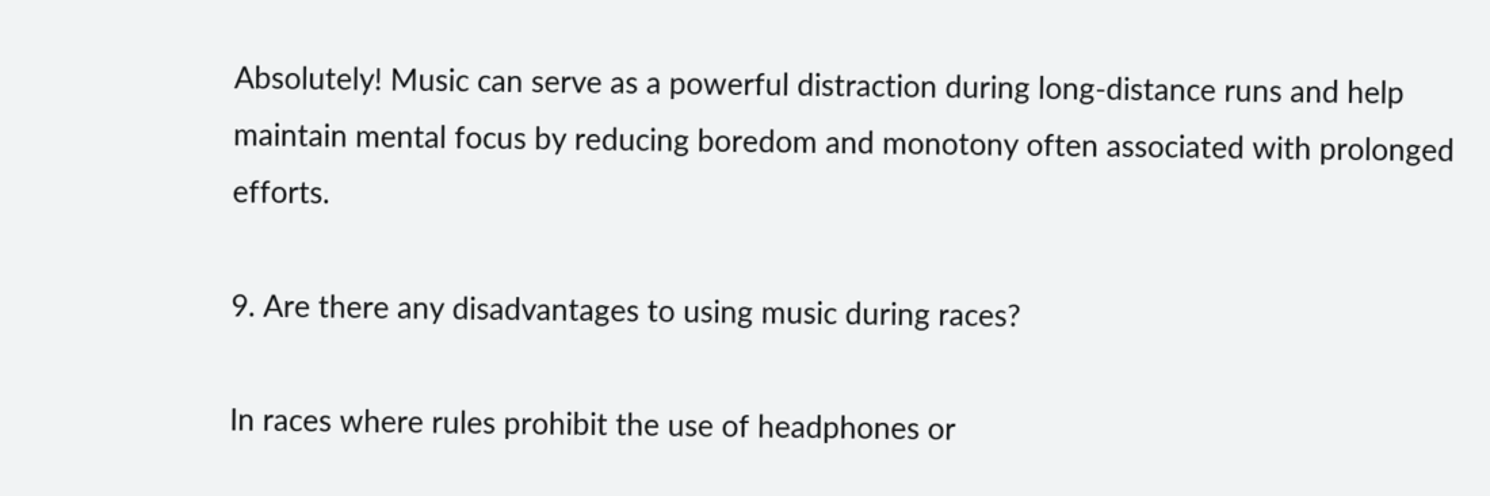Absolutely! Music can serve as a powerful distraction during long-distance runs and help maintain mental focus by reducing boredom and monotony often associated with prolonged efforts.

9. Are there any disadvantages to using music during races?

In races where rules prohibit the use of headphones or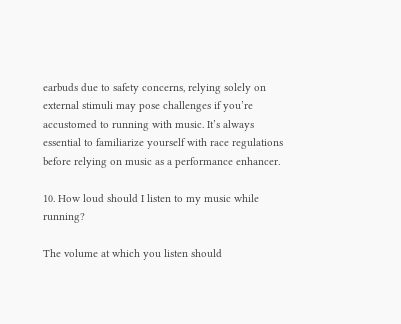earbuds due to safety concerns, relying solely on external stimuli may pose challenges if you’re accustomed to running with music. It’s always essential to familiarize yourself with race regulations before relying on music as a performance enhancer.

10. How loud should I listen to my music while running?

The volume at which you listen should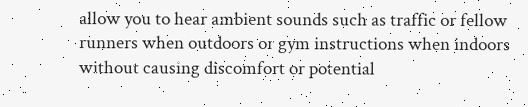allow you to hear ambient sounds such as traffic or fellow runners when outdoors or gym instructions when indoors without causing discomfort or potential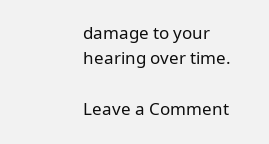damage to your hearing over time.

Leave a Comment